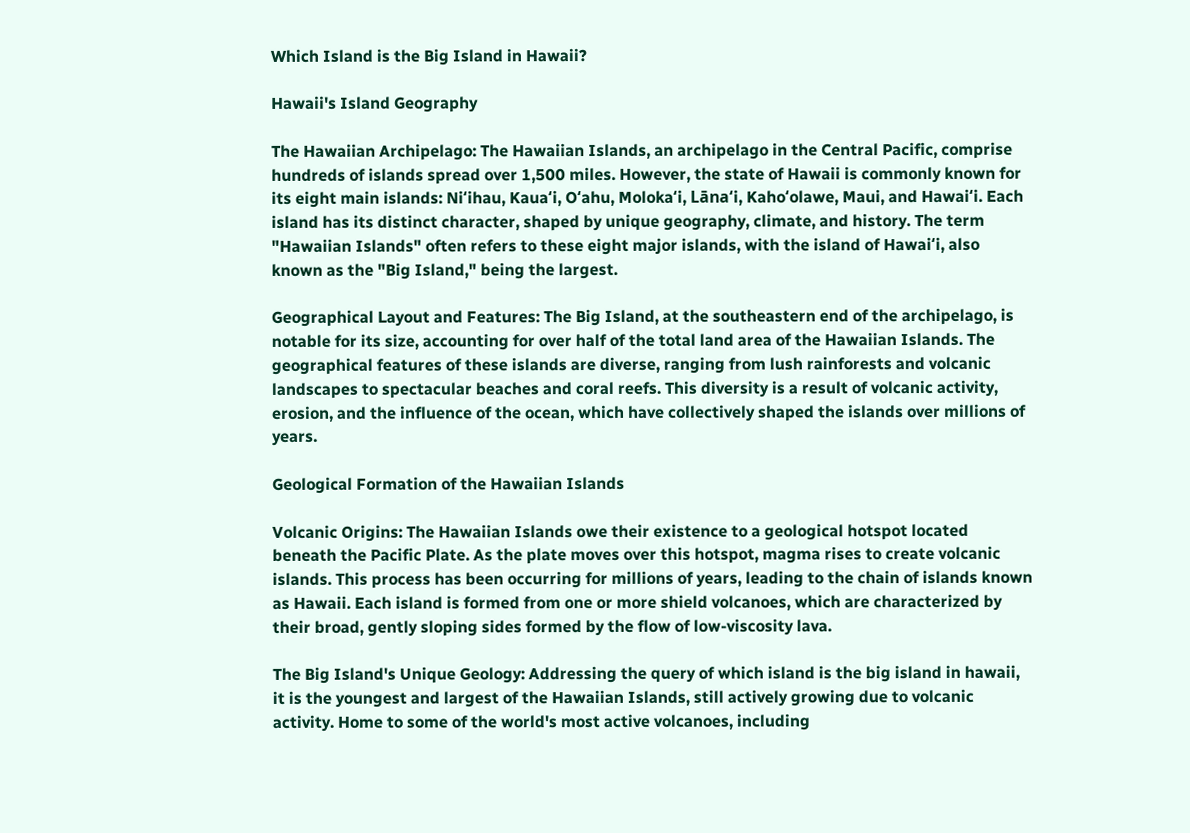Which Island is the Big Island in Hawaii?

Hawaii's Island Geography

The Hawaiian Archipelago: The Hawaiian Islands, an archipelago in the Central Pacific, comprise hundreds of islands spread over 1,500 miles. However, the state of Hawaii is commonly known for its eight main islands: Niʻihau, Kauaʻi, Oʻahu, Molokaʻi, Lānaʻi, Kahoʻolawe, Maui, and Hawaiʻi. Each island has its distinct character, shaped by unique geography, climate, and history. The term "Hawaiian Islands" often refers to these eight major islands, with the island of Hawaiʻi, also known as the "Big Island," being the largest.

Geographical Layout and Features: The Big Island, at the southeastern end of the archipelago, is notable for its size, accounting for over half of the total land area of the Hawaiian Islands. The geographical features of these islands are diverse, ranging from lush rainforests and volcanic landscapes to spectacular beaches and coral reefs. This diversity is a result of volcanic activity, erosion, and the influence of the ocean, which have collectively shaped the islands over millions of years.

Geological Formation of the Hawaiian Islands

Volcanic Origins: The Hawaiian Islands owe their existence to a geological hotspot located beneath the Pacific Plate. As the plate moves over this hotspot, magma rises to create volcanic islands. This process has been occurring for millions of years, leading to the chain of islands known as Hawaii. Each island is formed from one or more shield volcanoes, which are characterized by their broad, gently sloping sides formed by the flow of low-viscosity lava.

The Big Island's Unique Geology: Addressing the query of which island is the big island in hawaii, it is the youngest and largest of the Hawaiian Islands, still actively growing due to volcanic activity. Home to some of the world's most active volcanoes, including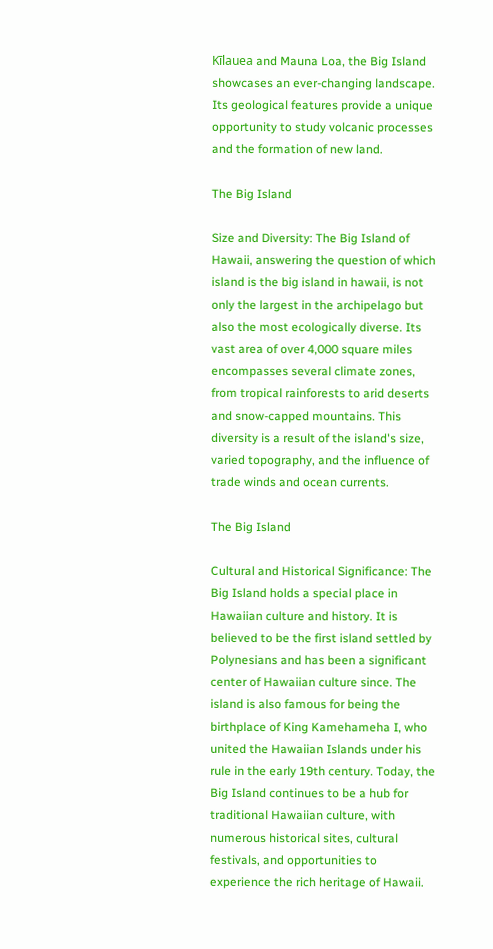Kīlauea and Mauna Loa, the Big Island showcases an ever-changing landscape. Its geological features provide a unique opportunity to study volcanic processes and the formation of new land.

The Big Island

Size and Diversity: The Big Island of Hawaii, answering the question of which island is the big island in hawaii, is not only the largest in the archipelago but also the most ecologically diverse. Its vast area of over 4,000 square miles encompasses several climate zones, from tropical rainforests to arid deserts and snow-capped mountains. This diversity is a result of the island's size, varied topography, and the influence of trade winds and ocean currents.

The Big Island

Cultural and Historical Significance: The Big Island holds a special place in Hawaiian culture and history. It is believed to be the first island settled by Polynesians and has been a significant center of Hawaiian culture since. The island is also famous for being the birthplace of King Kamehameha I, who united the Hawaiian Islands under his rule in the early 19th century. Today, the Big Island continues to be a hub for traditional Hawaiian culture, with numerous historical sites, cultural festivals, and opportunities to experience the rich heritage of Hawaii.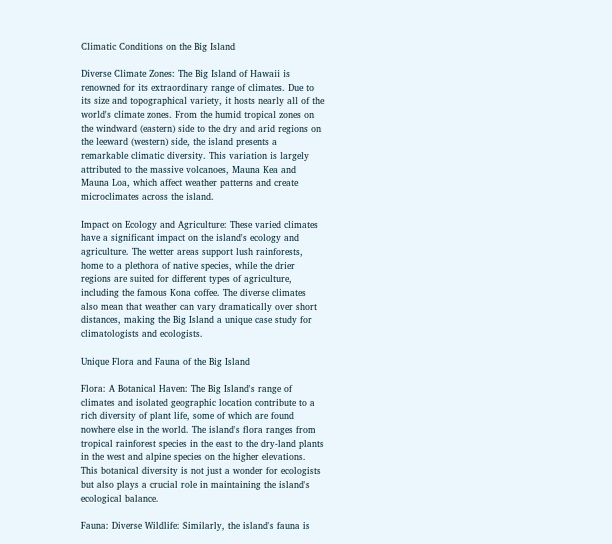Climatic Conditions on the Big Island

Diverse Climate Zones: The Big Island of Hawaii is renowned for its extraordinary range of climates. Due to its size and topographical variety, it hosts nearly all of the world's climate zones. From the humid tropical zones on the windward (eastern) side to the dry and arid regions on the leeward (western) side, the island presents a remarkable climatic diversity. This variation is largely attributed to the massive volcanoes, Mauna Kea and Mauna Loa, which affect weather patterns and create microclimates across the island.

Impact on Ecology and Agriculture: These varied climates have a significant impact on the island's ecology and agriculture. The wetter areas support lush rainforests, home to a plethora of native species, while the drier regions are suited for different types of agriculture, including the famous Kona coffee. The diverse climates also mean that weather can vary dramatically over short distances, making the Big Island a unique case study for climatologists and ecologists.

Unique Flora and Fauna of the Big Island

Flora: A Botanical Haven: The Big Island's range of climates and isolated geographic location contribute to a rich diversity of plant life, some of which are found nowhere else in the world. The island's flora ranges from tropical rainforest species in the east to the dry-land plants in the west and alpine species on the higher elevations. This botanical diversity is not just a wonder for ecologists but also plays a crucial role in maintaining the island's ecological balance.

Fauna: Diverse Wildlife: Similarly, the island's fauna is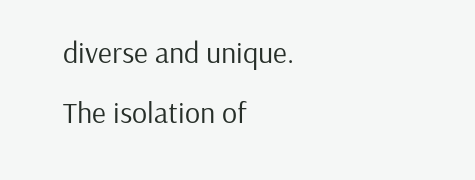diverse and unique. The isolation of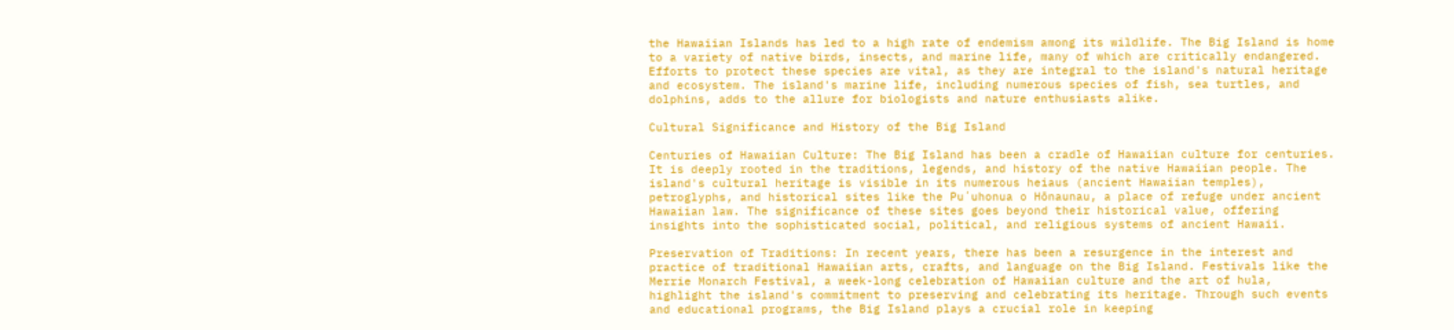the Hawaiian Islands has led to a high rate of endemism among its wildlife. The Big Island is home to a variety of native birds, insects, and marine life, many of which are critically endangered. Efforts to protect these species are vital, as they are integral to the island's natural heritage and ecosystem. The island's marine life, including numerous species of fish, sea turtles, and dolphins, adds to the allure for biologists and nature enthusiasts alike.

Cultural Significance and History of the Big Island

Centuries of Hawaiian Culture: The Big Island has been a cradle of Hawaiian culture for centuries. It is deeply rooted in the traditions, legends, and history of the native Hawaiian people. The island's cultural heritage is visible in its numerous heiaus (ancient Hawaiian temples), petroglyphs, and historical sites like the Puʻuhonua o Hōnaunau, a place of refuge under ancient Hawaiian law. The significance of these sites goes beyond their historical value, offering insights into the sophisticated social, political, and religious systems of ancient Hawaii.

Preservation of Traditions: In recent years, there has been a resurgence in the interest and practice of traditional Hawaiian arts, crafts, and language on the Big Island. Festivals like the Merrie Monarch Festival, a week-long celebration of Hawaiian culture and the art of hula, highlight the island's commitment to preserving and celebrating its heritage. Through such events and educational programs, the Big Island plays a crucial role in keeping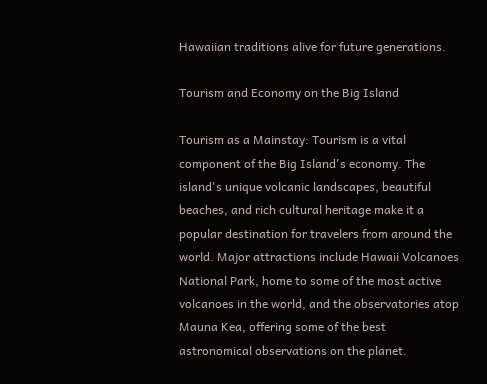Hawaiian traditions alive for future generations.

Tourism and Economy on the Big Island

Tourism as a Mainstay: Tourism is a vital component of the Big Island's economy. The island's unique volcanic landscapes, beautiful beaches, and rich cultural heritage make it a popular destination for travelers from around the world. Major attractions include Hawaii Volcanoes National Park, home to some of the most active volcanoes in the world, and the observatories atop Mauna Kea, offering some of the best astronomical observations on the planet.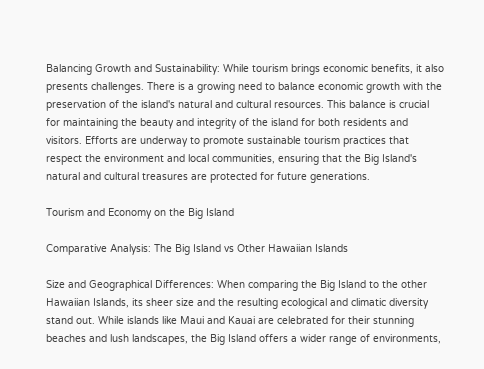Balancing Growth and Sustainability: While tourism brings economic benefits, it also presents challenges. There is a growing need to balance economic growth with the preservation of the island's natural and cultural resources. This balance is crucial for maintaining the beauty and integrity of the island for both residents and visitors. Efforts are underway to promote sustainable tourism practices that respect the environment and local communities, ensuring that the Big Island's natural and cultural treasures are protected for future generations.

Tourism and Economy on the Big Island

Comparative Analysis: The Big Island vs Other Hawaiian Islands

Size and Geographical Differences: When comparing the Big Island to the other Hawaiian Islands, its sheer size and the resulting ecological and climatic diversity stand out. While islands like Maui and Kauai are celebrated for their stunning beaches and lush landscapes, the Big Island offers a wider range of environments,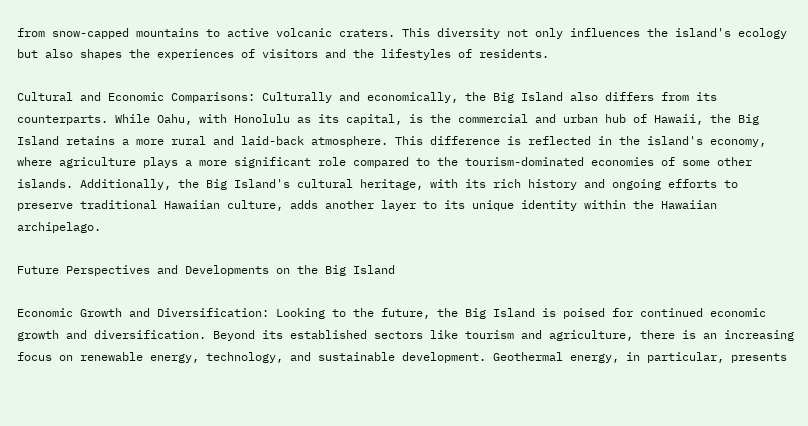from snow-capped mountains to active volcanic craters. This diversity not only influences the island's ecology but also shapes the experiences of visitors and the lifestyles of residents.

Cultural and Economic Comparisons: Culturally and economically, the Big Island also differs from its counterparts. While Oahu, with Honolulu as its capital, is the commercial and urban hub of Hawaii, the Big Island retains a more rural and laid-back atmosphere. This difference is reflected in the island's economy, where agriculture plays a more significant role compared to the tourism-dominated economies of some other islands. Additionally, the Big Island's cultural heritage, with its rich history and ongoing efforts to preserve traditional Hawaiian culture, adds another layer to its unique identity within the Hawaiian archipelago.

Future Perspectives and Developments on the Big Island

Economic Growth and Diversification: Looking to the future, the Big Island is poised for continued economic growth and diversification. Beyond its established sectors like tourism and agriculture, there is an increasing focus on renewable energy, technology, and sustainable development. Geothermal energy, in particular, presents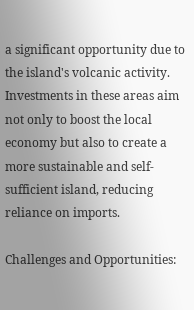a significant opportunity due to the island's volcanic activity. Investments in these areas aim not only to boost the local economy but also to create a more sustainable and self-sufficient island, reducing reliance on imports.

Challenges and Opportunities: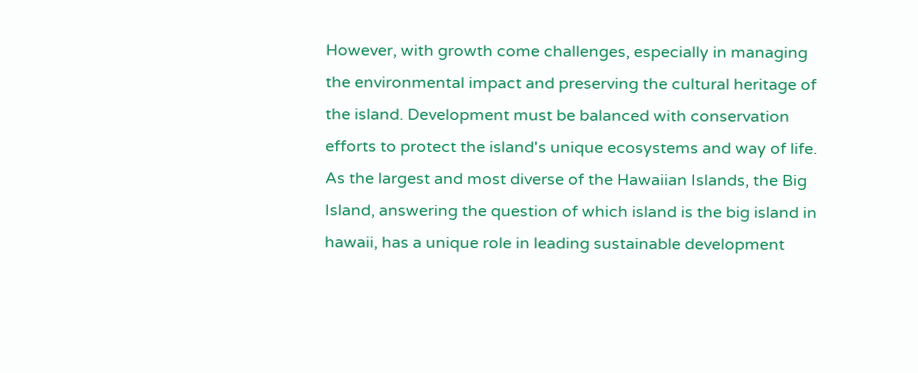However, with growth come challenges, especially in managing the environmental impact and preserving the cultural heritage of the island. Development must be balanced with conservation efforts to protect the island's unique ecosystems and way of life. As the largest and most diverse of the Hawaiian Islands, the Big Island, answering the question of which island is the big island in hawaii, has a unique role in leading sustainable development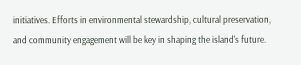initiatives. Efforts in environmental stewardship, cultural preservation, and community engagement will be key in shaping the island's future.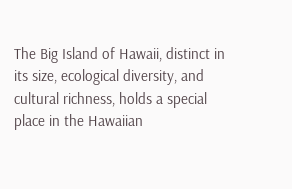The Big Island of Hawaii, distinct in its size, ecological diversity, and cultural richness, holds a special place in the Hawaiian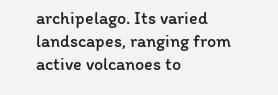archipelago. Its varied landscapes, ranging from active volcanoes to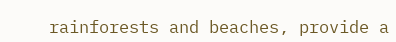rainforests and beaches, provide a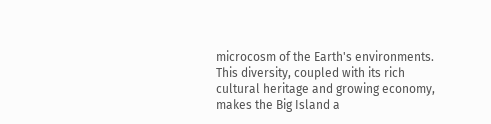microcosm of the Earth's environments. This diversity, coupled with its rich cultural heritage and growing economy, makes the Big Island a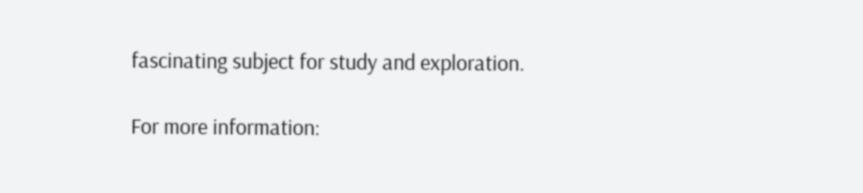fascinating subject for study and exploration.

For more information: